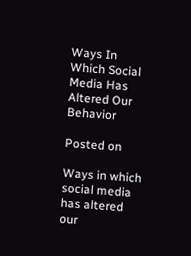Ways In Which Social Media Has Altered Our Behavior

Posted on

Ways in which social media has altered our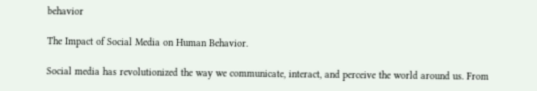behavior

The Impact of Social Media on Human Behavior.

Social media has revolutionized the way we communicate, interact, and perceive the world around us. From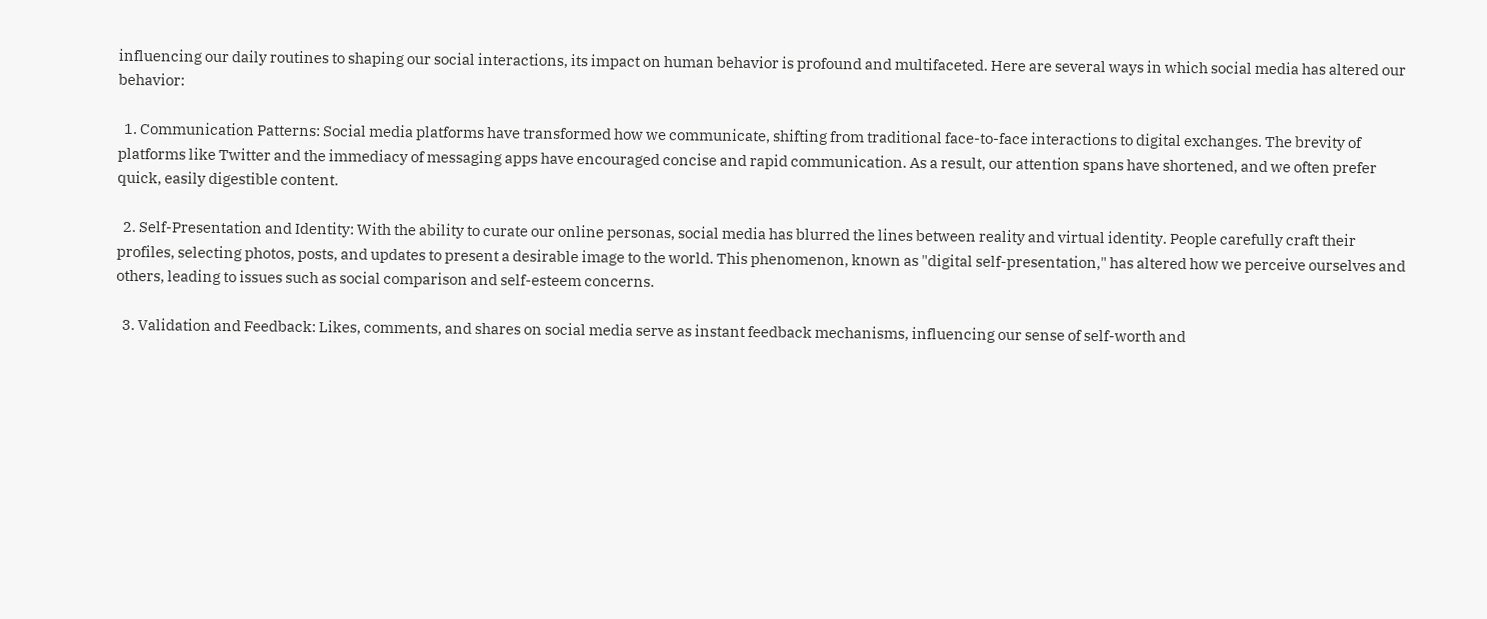influencing our daily routines to shaping our social interactions, its impact on human behavior is profound and multifaceted. Here are several ways in which social media has altered our behavior:

  1. Communication Patterns: Social media platforms have transformed how we communicate, shifting from traditional face-to-face interactions to digital exchanges. The brevity of platforms like Twitter and the immediacy of messaging apps have encouraged concise and rapid communication. As a result, our attention spans have shortened, and we often prefer quick, easily digestible content.

  2. Self-Presentation and Identity: With the ability to curate our online personas, social media has blurred the lines between reality and virtual identity. People carefully craft their profiles, selecting photos, posts, and updates to present a desirable image to the world. This phenomenon, known as "digital self-presentation," has altered how we perceive ourselves and others, leading to issues such as social comparison and self-esteem concerns.

  3. Validation and Feedback: Likes, comments, and shares on social media serve as instant feedback mechanisms, influencing our sense of self-worth and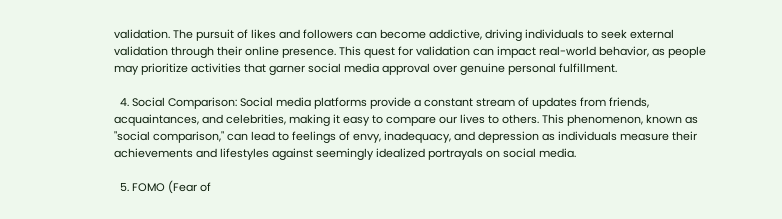validation. The pursuit of likes and followers can become addictive, driving individuals to seek external validation through their online presence. This quest for validation can impact real-world behavior, as people may prioritize activities that garner social media approval over genuine personal fulfillment.

  4. Social Comparison: Social media platforms provide a constant stream of updates from friends, acquaintances, and celebrities, making it easy to compare our lives to others. This phenomenon, known as "social comparison," can lead to feelings of envy, inadequacy, and depression as individuals measure their achievements and lifestyles against seemingly idealized portrayals on social media.

  5. FOMO (Fear of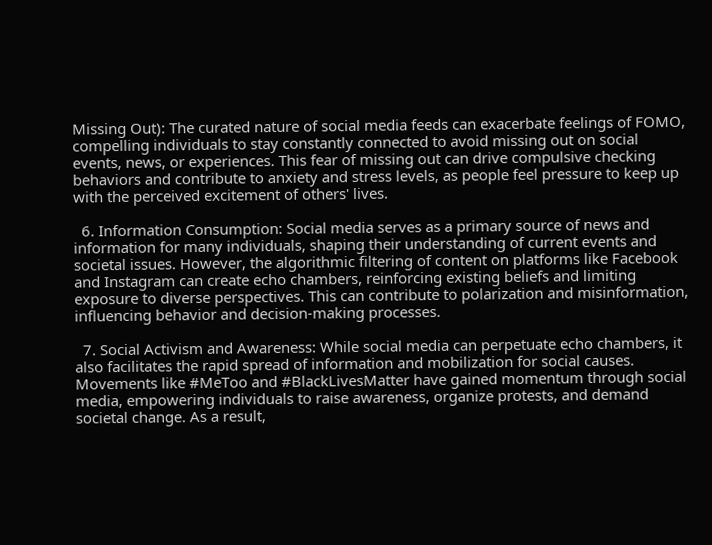Missing Out): The curated nature of social media feeds can exacerbate feelings of FOMO, compelling individuals to stay constantly connected to avoid missing out on social events, news, or experiences. This fear of missing out can drive compulsive checking behaviors and contribute to anxiety and stress levels, as people feel pressure to keep up with the perceived excitement of others' lives.

  6. Information Consumption: Social media serves as a primary source of news and information for many individuals, shaping their understanding of current events and societal issues. However, the algorithmic filtering of content on platforms like Facebook and Instagram can create echo chambers, reinforcing existing beliefs and limiting exposure to diverse perspectives. This can contribute to polarization and misinformation, influencing behavior and decision-making processes.

  7. Social Activism and Awareness: While social media can perpetuate echo chambers, it also facilitates the rapid spread of information and mobilization for social causes. Movements like #MeToo and #BlackLivesMatter have gained momentum through social media, empowering individuals to raise awareness, organize protests, and demand societal change. As a result,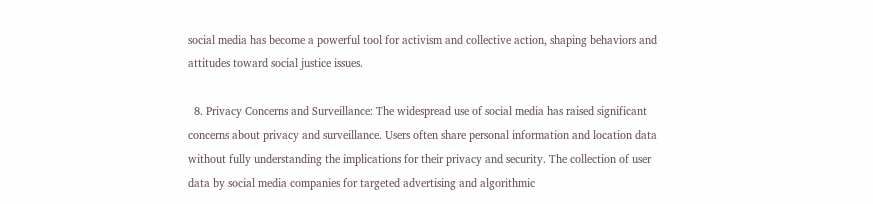social media has become a powerful tool for activism and collective action, shaping behaviors and attitudes toward social justice issues.

  8. Privacy Concerns and Surveillance: The widespread use of social media has raised significant concerns about privacy and surveillance. Users often share personal information and location data without fully understanding the implications for their privacy and security. The collection of user data by social media companies for targeted advertising and algorithmic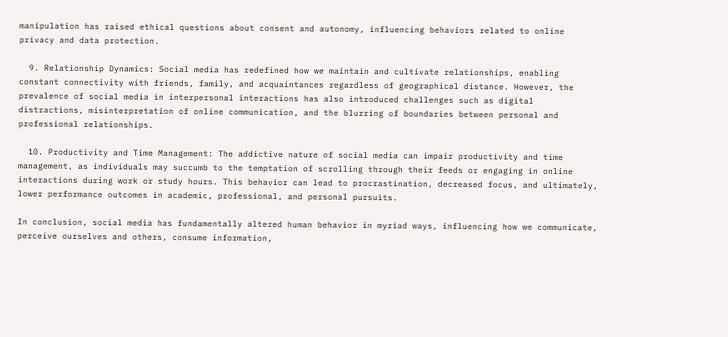manipulation has raised ethical questions about consent and autonomy, influencing behaviors related to online privacy and data protection.

  9. Relationship Dynamics: Social media has redefined how we maintain and cultivate relationships, enabling constant connectivity with friends, family, and acquaintances regardless of geographical distance. However, the prevalence of social media in interpersonal interactions has also introduced challenges such as digital distractions, misinterpretation of online communication, and the blurring of boundaries between personal and professional relationships.

  10. Productivity and Time Management: The addictive nature of social media can impair productivity and time management, as individuals may succumb to the temptation of scrolling through their feeds or engaging in online interactions during work or study hours. This behavior can lead to procrastination, decreased focus, and ultimately, lower performance outcomes in academic, professional, and personal pursuits.

In conclusion, social media has fundamentally altered human behavior in myriad ways, influencing how we communicate, perceive ourselves and others, consume information,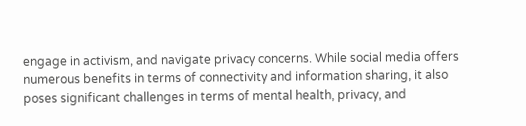engage in activism, and navigate privacy concerns. While social media offers numerous benefits in terms of connectivity and information sharing, it also poses significant challenges in terms of mental health, privacy, and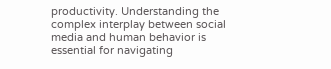productivity. Understanding the complex interplay between social media and human behavior is essential for navigating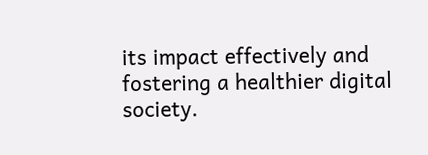its impact effectively and fostering a healthier digital society.